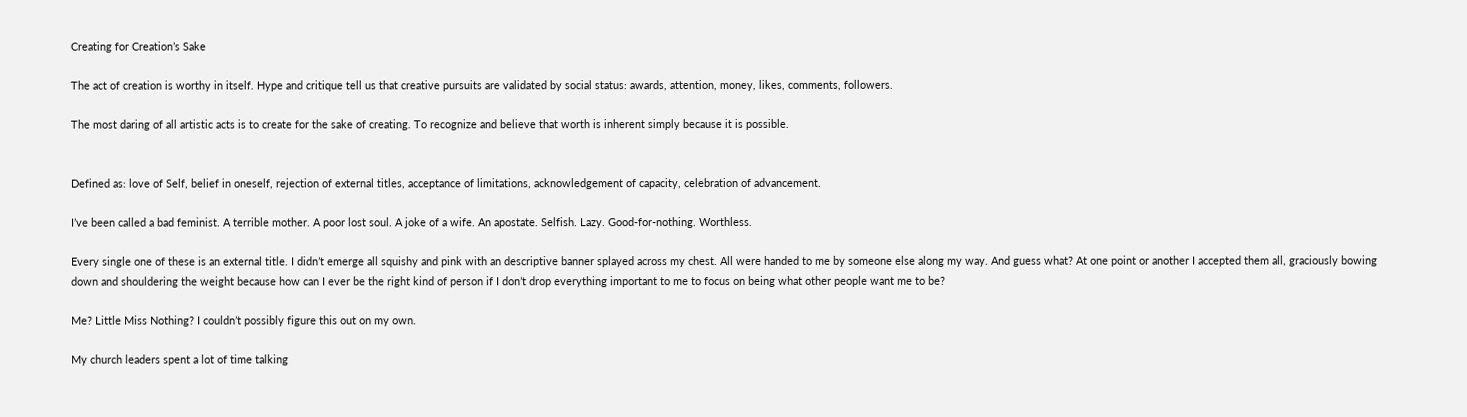Creating for Creation’s Sake

The act of creation is worthy in itself. Hype and critique tell us that creative pursuits are validated by social status: awards, attention, money, likes, comments, followers.

The most daring of all artistic acts is to create for the sake of creating. To recognize and believe that worth is inherent simply because it is possible.


Defined as: love of Self, belief in oneself, rejection of external titles, acceptance of limitations, acknowledgement of capacity, celebration of advancement.

I’ve been called a bad feminist. A terrible mother. A poor lost soul. A joke of a wife. An apostate. Selfish. Lazy. Good-for-nothing. Worthless.

Every single one of these is an external title. I didn’t emerge all squishy and pink with an descriptive banner splayed across my chest. All were handed to me by someone else along my way. And guess what? At one point or another I accepted them all, graciously bowing down and shouldering the weight because how can I ever be the right kind of person if I don’t drop everything important to me to focus on being what other people want me to be?

Me? Little Miss Nothing? I couldn’t possibly figure this out on my own.

My church leaders spent a lot of time talking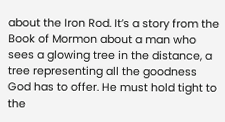about the Iron Rod. It’s a story from the Book of Mormon about a man who sees a glowing tree in the distance, a tree representing all the goodness God has to offer. He must hold tight to the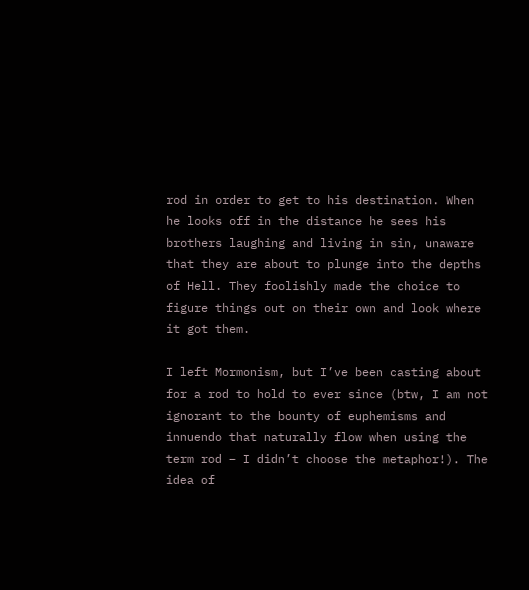rod in order to get to his destination. When he looks off in the distance he sees his brothers laughing and living in sin, unaware that they are about to plunge into the depths of Hell. They foolishly made the choice to figure things out on their own and look where it got them.

I left Mormonism, but I’ve been casting about for a rod to hold to ever since (btw, I am not ignorant to the bounty of euphemisms and innuendo that naturally flow when using the term rod – I didn’t choose the metaphor!). The idea of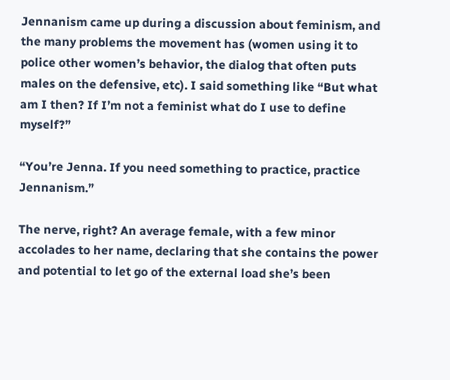Jennanism came up during a discussion about feminism, and the many problems the movement has (women using it to police other women’s behavior, the dialog that often puts males on the defensive, etc). I said something like “But what am I then? If I’m not a feminist what do I use to define myself?”

“You’re Jenna. If you need something to practice, practice Jennanism.”

The nerve, right? An average female, with a few minor accolades to her name, declaring that she contains the power and potential to let go of the external load she’s been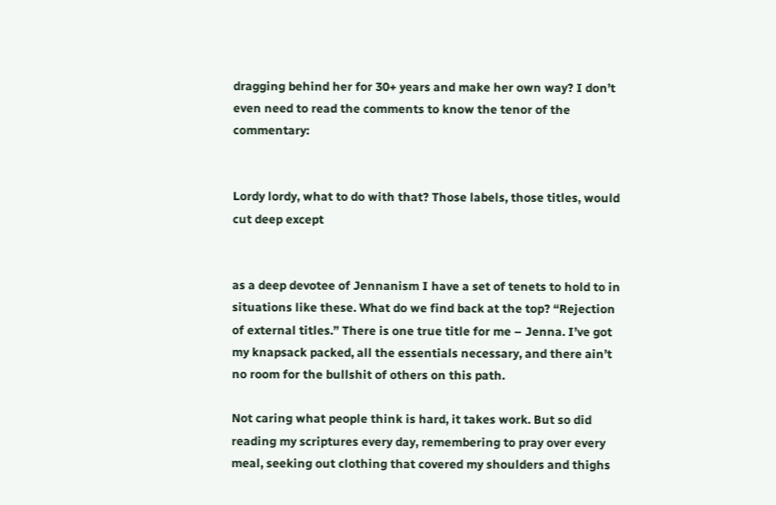dragging behind her for 30+ years and make her own way? I don’t even need to read the comments to know the tenor of the commentary:


Lordy lordy, what to do with that? Those labels, those titles, would cut deep except


as a deep devotee of Jennanism I have a set of tenets to hold to in situations like these. What do we find back at the top? “Rejection of external titles.” There is one true title for me – Jenna. I’ve got my knapsack packed, all the essentials necessary, and there ain’t no room for the bullshit of others on this path.

Not caring what people think is hard, it takes work. But so did reading my scriptures every day, remembering to pray over every meal, seeking out clothing that covered my shoulders and thighs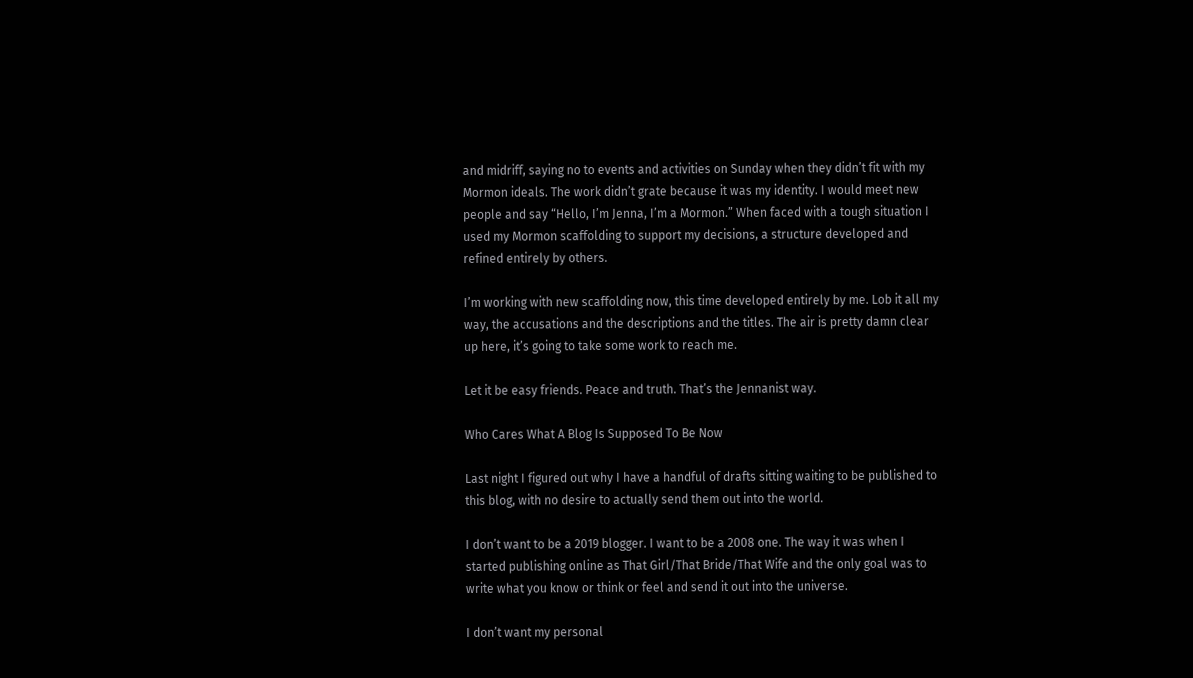and midriff, saying no to events and activities on Sunday when they didn’t fit with my Mormon ideals. The work didn’t grate because it was my identity. I would meet new people and say “Hello, I’m Jenna, I’m a Mormon.” When faced with a tough situation I used my Mormon scaffolding to support my decisions, a structure developed and refined entirely by others.

I’m working with new scaffolding now, this time developed entirely by me. Lob it all my way, the accusations and the descriptions and the titles. The air is pretty damn clear up here, it’s going to take some work to reach me.

Let it be easy friends. Peace and truth. That’s the Jennanist way.

Who Cares What A Blog Is Supposed To Be Now

Last night I figured out why I have a handful of drafts sitting waiting to be published to this blog, with no desire to actually send them out into the world.

I don’t want to be a 2019 blogger. I want to be a 2008 one. The way it was when I started publishing online as That Girl/That Bride/That Wife and the only goal was to write what you know or think or feel and send it out into the universe.

I don’t want my personal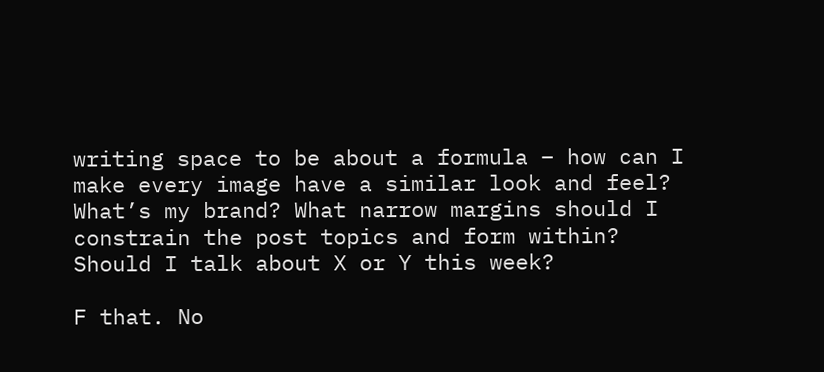writing space to be about a formula – how can I make every image have a similar look and feel? What’s my brand? What narrow margins should I constrain the post topics and form within? Should I talk about X or Y this week?

F that. No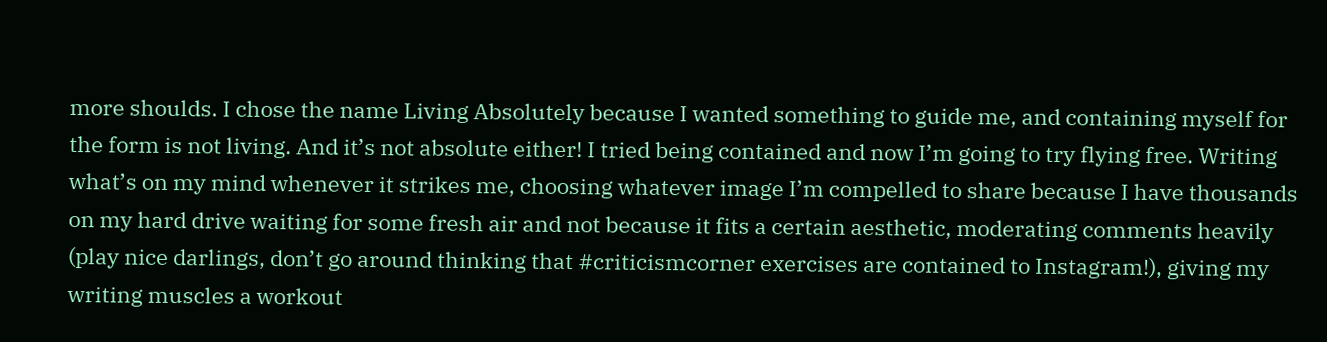more shoulds. I chose the name Living Absolutely because I wanted something to guide me, and containing myself for the form is not living. And it’s not absolute either! I tried being contained and now I’m going to try flying free. Writing what’s on my mind whenever it strikes me, choosing whatever image I’m compelled to share because I have thousands on my hard drive waiting for some fresh air and not because it fits a certain aesthetic, moderating comments heavily (play nice darlings, don’t go around thinking that #criticismcorner exercises are contained to Instagram!), giving my writing muscles a workout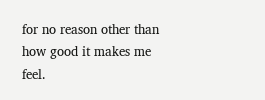for no reason other than how good it makes me feel.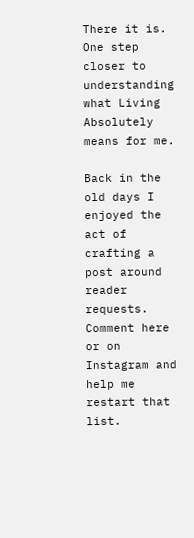There it is. One step closer to understanding what Living Absolutely means for me.

Back in the old days I enjoyed the act of crafting a post around reader requests. Comment here or on Instagram and help me restart that list.